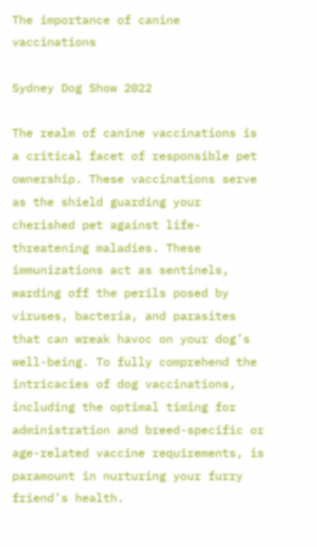The importance of canine vaccinations

Sydney Dog Show 2022

The realm of canine vaccinations is a critical facet of responsible pet ownership. These vaccinations serve as the shield guarding your cherished pet against life-threatening maladies. These immunizations act as sentinels, warding off the perils posed by viruses, bacteria, and parasites that can wreak havoc on your dog’s well-being. To fully comprehend the intricacies of dog vaccinations, including the optimal timing for administration and breed-specific or age-related vaccine requirements, is paramount in nurturing your furry friend’s health.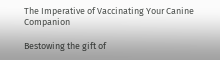The Imperative of Vaccinating Your Canine Companion

Bestowing the gift of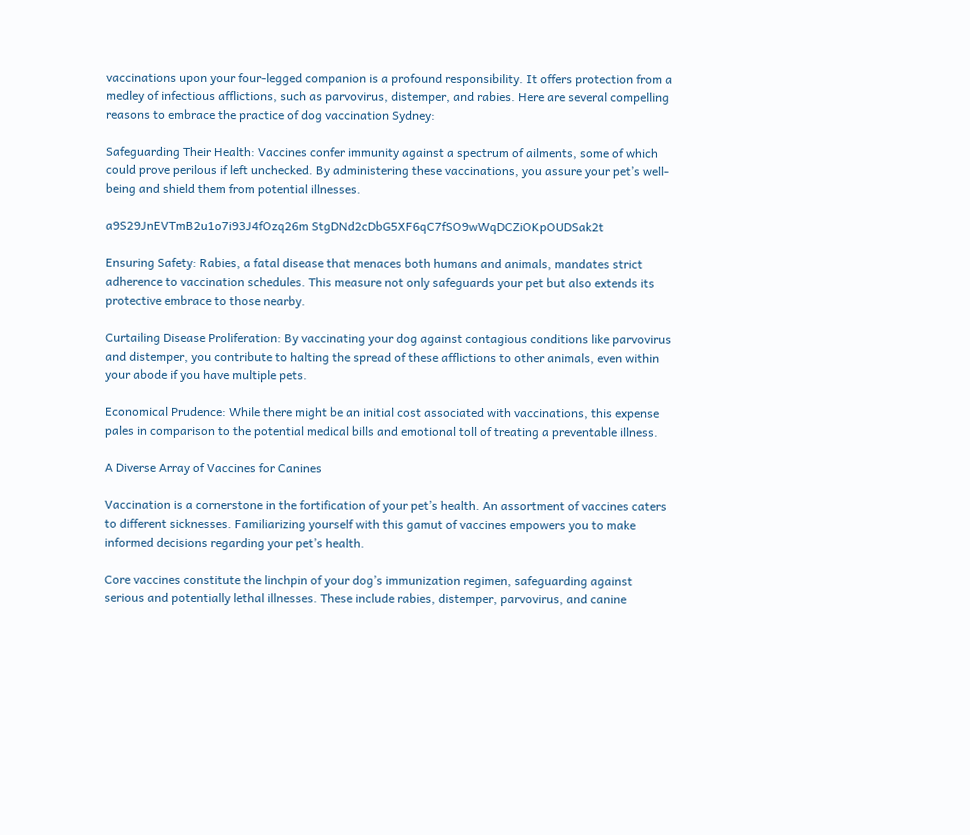vaccinations upon your four-legged companion is a profound responsibility. It offers protection from a medley of infectious afflictions, such as parvovirus, distemper, and rabies. Here are several compelling reasons to embrace the practice of dog vaccination Sydney:

Safeguarding Their Health: Vaccines confer immunity against a spectrum of ailments, some of which could prove perilous if left unchecked. By administering these vaccinations, you assure your pet’s well-being and shield them from potential illnesses.

a9S29JnEVTmB2u1o7i93J4fOzq26m StgDNd2cDbG5XF6qC7fSO9wWqDCZiOKpOUDSak2t

Ensuring Safety: Rabies, a fatal disease that menaces both humans and animals, mandates strict adherence to vaccination schedules. This measure not only safeguards your pet but also extends its protective embrace to those nearby.

Curtailing Disease Proliferation: By vaccinating your dog against contagious conditions like parvovirus and distemper, you contribute to halting the spread of these afflictions to other animals, even within your abode if you have multiple pets.

Economical Prudence: While there might be an initial cost associated with vaccinations, this expense pales in comparison to the potential medical bills and emotional toll of treating a preventable illness.

A Diverse Array of Vaccines for Canines

Vaccination is a cornerstone in the fortification of your pet’s health. An assortment of vaccines caters to different sicknesses. Familiarizing yourself with this gamut of vaccines empowers you to make informed decisions regarding your pet’s health.

Core vaccines constitute the linchpin of your dog’s immunization regimen, safeguarding against serious and potentially lethal illnesses. These include rabies, distemper, parvovirus, and canine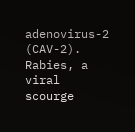adenovirus-2 (CAV-2). Rabies, a viral scourge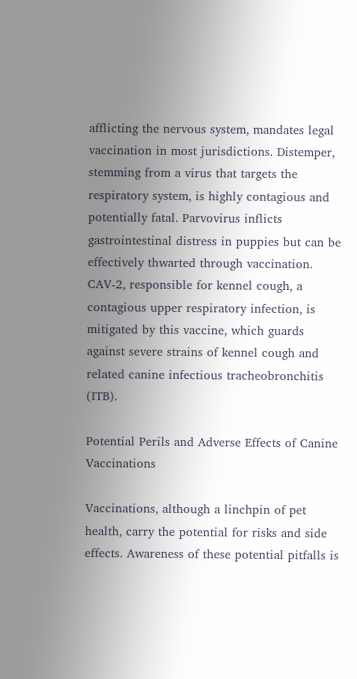afflicting the nervous system, mandates legal vaccination in most jurisdictions. Distemper, stemming from a virus that targets the respiratory system, is highly contagious and potentially fatal. Parvovirus inflicts gastrointestinal distress in puppies but can be effectively thwarted through vaccination. CAV-2, responsible for kennel cough, a contagious upper respiratory infection, is mitigated by this vaccine, which guards against severe strains of kennel cough and related canine infectious tracheobronchitis (ITB).

Potential Perils and Adverse Effects of Canine Vaccinations

Vaccinations, although a linchpin of pet health, carry the potential for risks and side effects. Awareness of these potential pitfalls is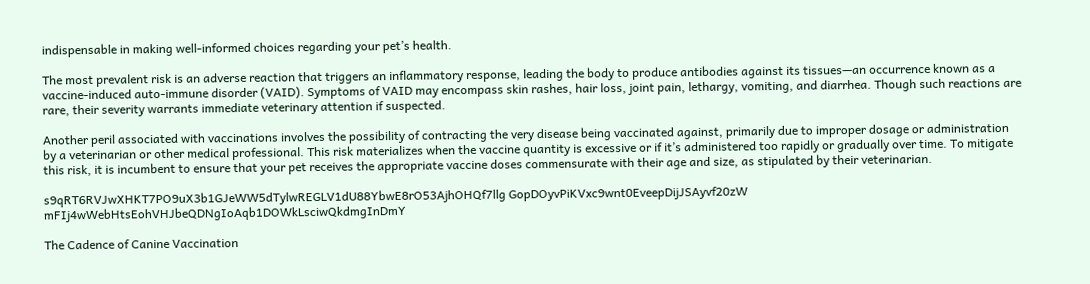indispensable in making well-informed choices regarding your pet’s health.

The most prevalent risk is an adverse reaction that triggers an inflammatory response, leading the body to produce antibodies against its tissues—an occurrence known as a vaccine-induced auto-immune disorder (VAID). Symptoms of VAID may encompass skin rashes, hair loss, joint pain, lethargy, vomiting, and diarrhea. Though such reactions are rare, their severity warrants immediate veterinary attention if suspected.

Another peril associated with vaccinations involves the possibility of contracting the very disease being vaccinated against, primarily due to improper dosage or administration by a veterinarian or other medical professional. This risk materializes when the vaccine quantity is excessive or if it’s administered too rapidly or gradually over time. To mitigate this risk, it is incumbent to ensure that your pet receives the appropriate vaccine doses commensurate with their age and size, as stipulated by their veterinarian.

s9qRT6RVJwXHKT7PO9uX3b1GJeWW5dTylwREGLV1dU88YbwE8rO53AjhOHQf7llg GopDOyvPiKVxc9wnt0EveepDijJSAyvf20zW mFIj4wWebHtsEohVHJbeQDNgIoAqb1DOWkLsciwQkdmgInDmY

The Cadence of Canine Vaccination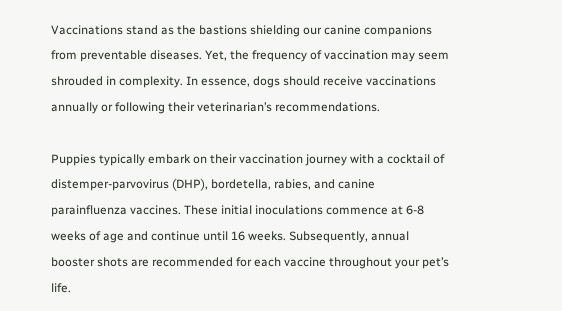Vaccinations stand as the bastions shielding our canine companions from preventable diseases. Yet, the frequency of vaccination may seem shrouded in complexity. In essence, dogs should receive vaccinations annually or following their veterinarian’s recommendations.

Puppies typically embark on their vaccination journey with a cocktail of distemper-parvovirus (DHP), bordetella, rabies, and canine parainfluenza vaccines. These initial inoculations commence at 6-8 weeks of age and continue until 16 weeks. Subsequently, annual booster shots are recommended for each vaccine throughout your pet’s life.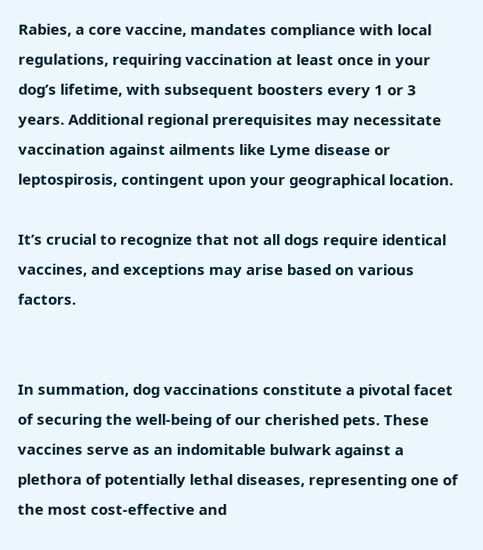Rabies, a core vaccine, mandates compliance with local regulations, requiring vaccination at least once in your dog’s lifetime, with subsequent boosters every 1 or 3 years. Additional regional prerequisites may necessitate vaccination against ailments like Lyme disease or leptospirosis, contingent upon your geographical location.

It’s crucial to recognize that not all dogs require identical vaccines, and exceptions may arise based on various factors.


In summation, dog vaccinations constitute a pivotal facet of securing the well-being of our cherished pets. These vaccines serve as an indomitable bulwark against a plethora of potentially lethal diseases, representing one of the most cost-effective and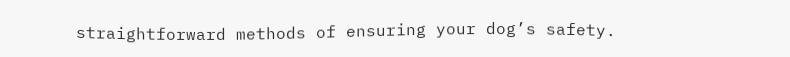straightforward methods of ensuring your dog’s safety.